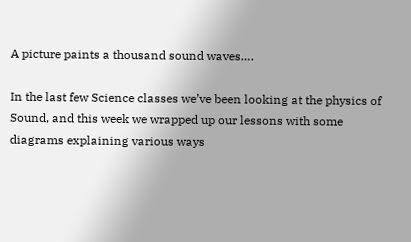A picture paints a thousand sound waves….

In the last few Science classes we’ve been looking at the physics of Sound, and this week we wrapped up our lessons with some diagrams explaining various ways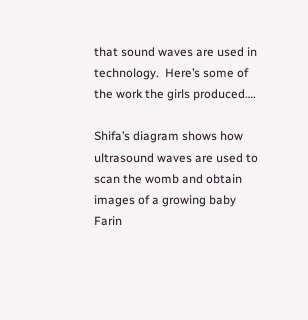that sound waves are used in technology.  Here’s some of the work the girls produced….

Shifa’s diagram shows how ultrasound waves are used to scan the womb and obtain images of a growing baby
Farin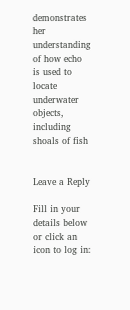demonstrates her understanding of how echo is used to locate underwater objects, including shoals of fish


Leave a Reply

Fill in your details below or click an icon to log in: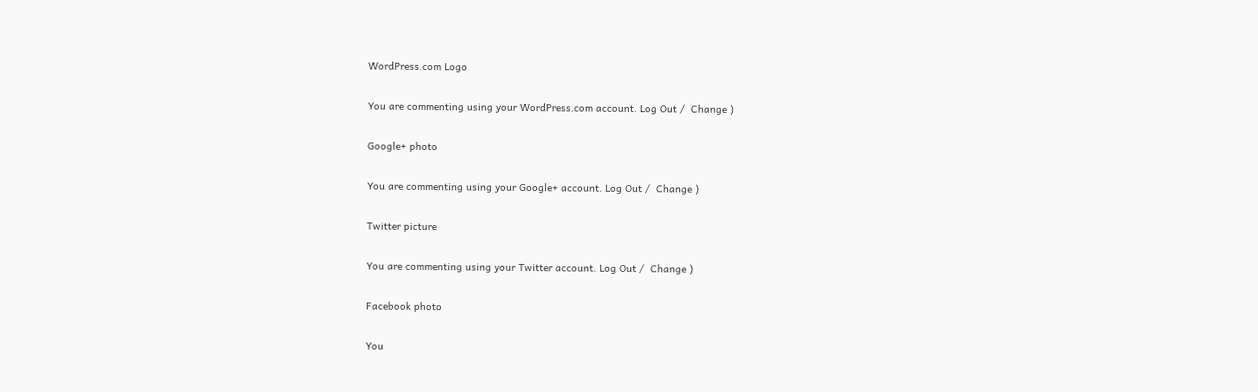WordPress.com Logo

You are commenting using your WordPress.com account. Log Out /  Change )

Google+ photo

You are commenting using your Google+ account. Log Out /  Change )

Twitter picture

You are commenting using your Twitter account. Log Out /  Change )

Facebook photo

You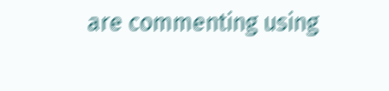are commenting using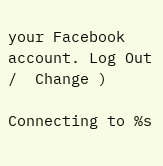your Facebook account. Log Out /  Change )

Connecting to %s